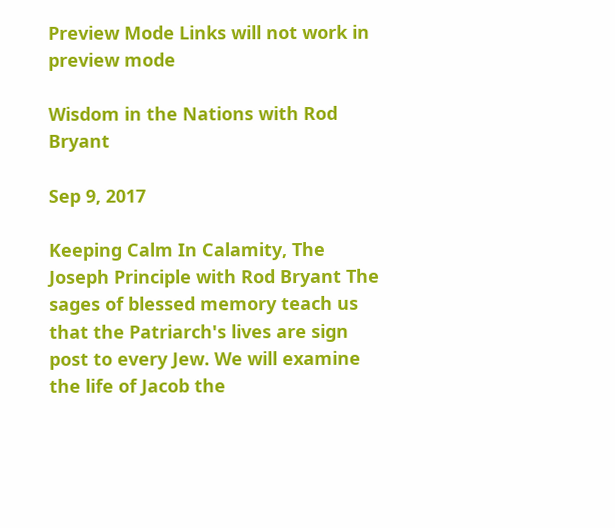Preview Mode Links will not work in preview mode

Wisdom in the Nations with Rod Bryant

Sep 9, 2017

Keeping Calm In Calamity, The Joseph Principle with Rod Bryant The sages of blessed memory teach us that the Patriarch's lives are sign post to every Jew. We will examine the life of Jacob the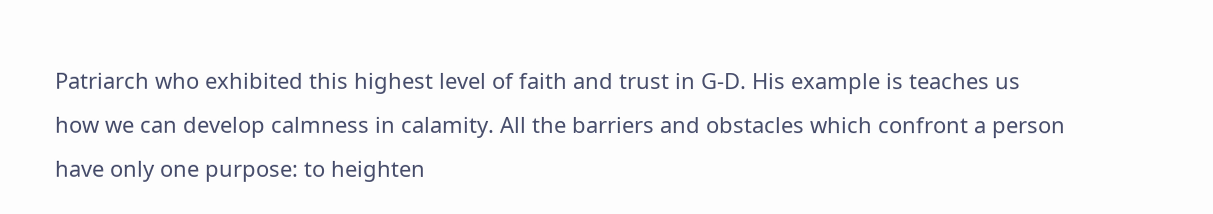Patriarch who exhibited this highest level of faith and trust in G-D. His example is teaches us how we can develop calmness in calamity. All the barriers and obstacles which confront a person have only one purpose: to heighten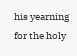his yearning for the holy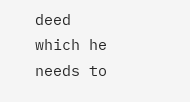deed which he needs to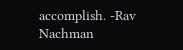accomplish. -Rav Nachman